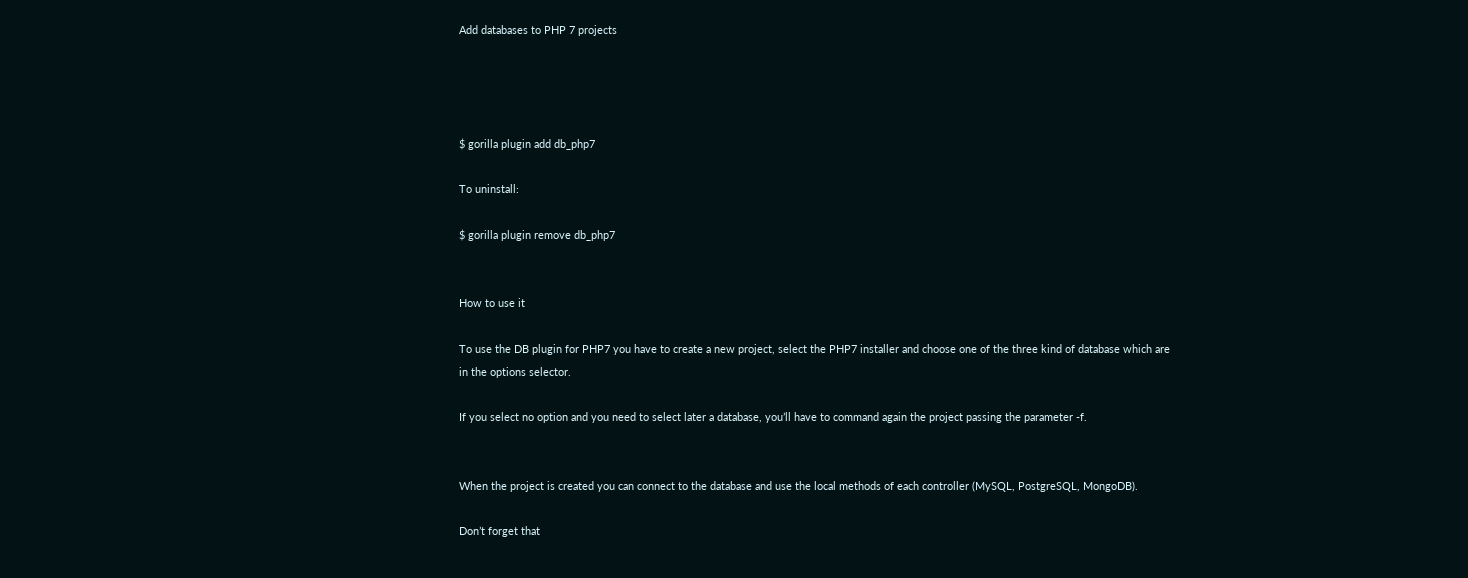Add databases to PHP 7 projects




$ gorilla plugin add db_php7

To uninstall:

$ gorilla plugin remove db_php7


How to use it

To use the DB plugin for PHP7 you have to create a new project, select the PHP7 installer and choose one of the three kind of database which are in the options selector.

If you select no option and you need to select later a database, you’ll have to command again the project passing the parameter -f.


When the project is created you can connect to the database and use the local methods of each controller (MySQL, PostgreSQL, MongoDB).

Don’t forget that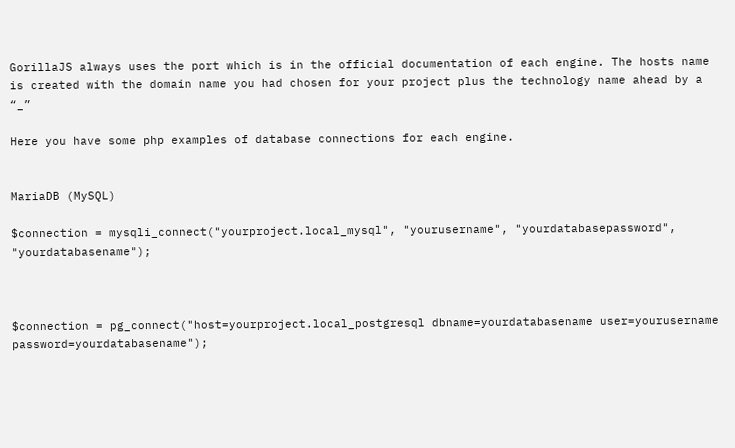GorillaJS always uses the port which is in the official documentation of each engine. The hosts name is created with the domain name you had chosen for your project plus the technology name ahead by a “_”

Here you have some php examples of database connections for each engine.


MariaDB (MySQL)

$connection = mysqli_connect("yourproject.local_mysql", "yourusername", "yourdatabasepassword", "yourdatabasename");



$connection = pg_connect("host=yourproject.local_postgresql dbname=yourdatabasename user=yourusername password=yourdatabasename");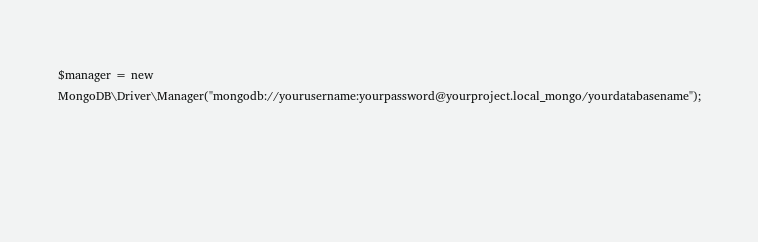$manager = new MongoDB\Driver\Manager("mongodb://yourusername:yourpassword@yourproject.local_mongo/yourdatabasename");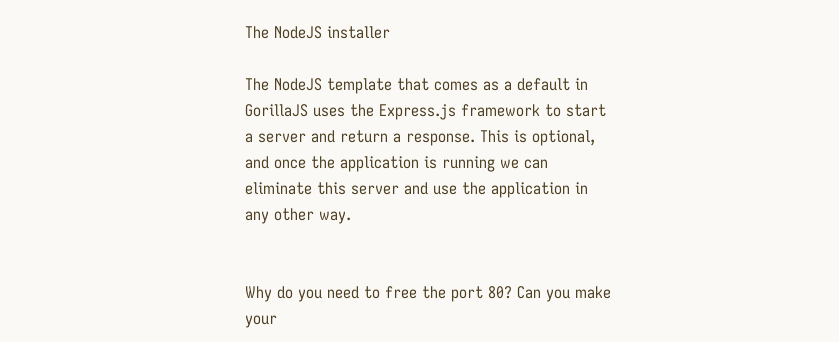The NodeJS installer

The NodeJS template that comes as a default in GorillaJS uses the Express.js framework to start a server and return a response. This is optional, and once the application is running we can eliminate this server and use the application in any other way.


Why do you need to free the port 80? Can you make your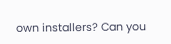own installers? Can you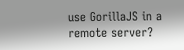use GorillaJS in a remote server?